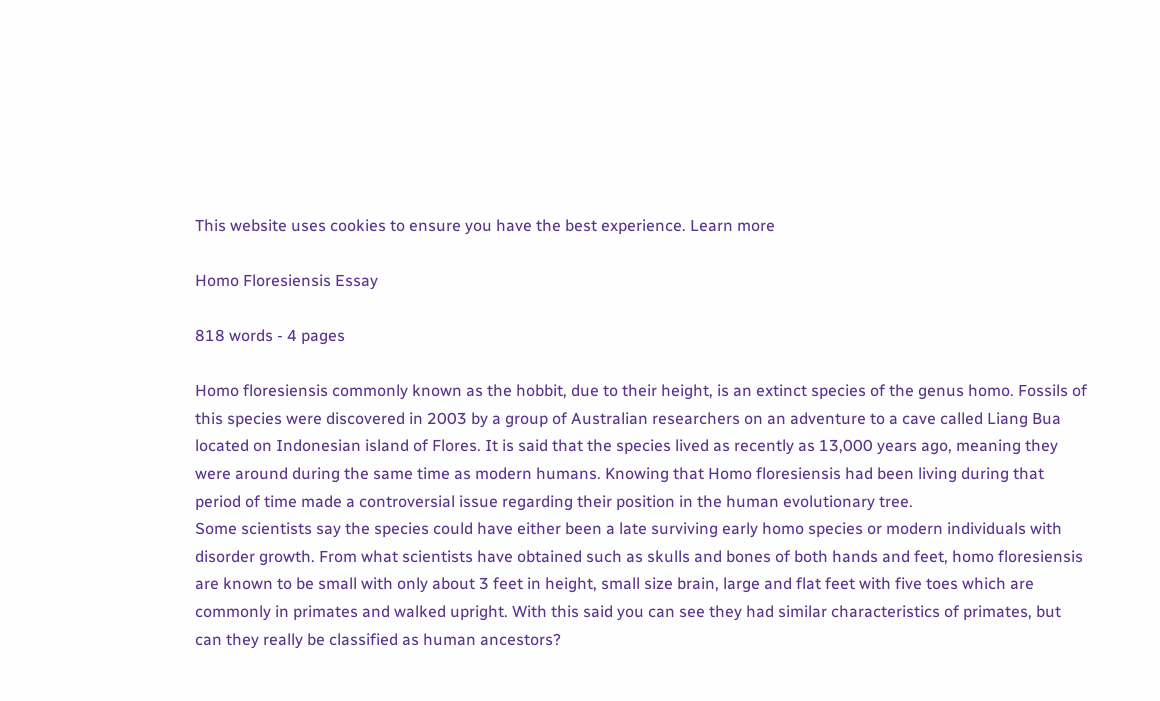This website uses cookies to ensure you have the best experience. Learn more

Homo Floresiensis Essay

818 words - 4 pages

Homo floresiensis commonly known as the hobbit, due to their height, is an extinct species of the genus homo. Fossils of this species were discovered in 2003 by a group of Australian researchers on an adventure to a cave called Liang Bua located on Indonesian island of Flores. It is said that the species lived as recently as 13,000 years ago, meaning they were around during the same time as modern humans. Knowing that Homo floresiensis had been living during that period of time made a controversial issue regarding their position in the human evolutionary tree.
Some scientists say the species could have either been a late surviving early homo species or modern individuals with disorder growth. From what scientists have obtained such as skulls and bones of both hands and feet, homo floresiensis are known to be small with only about 3 feet in height, small size brain, large and flat feet with five toes which are commonly in primates and walked upright. With this said you can see they had similar characteristics of primates, but can they really be classified as human ancestors?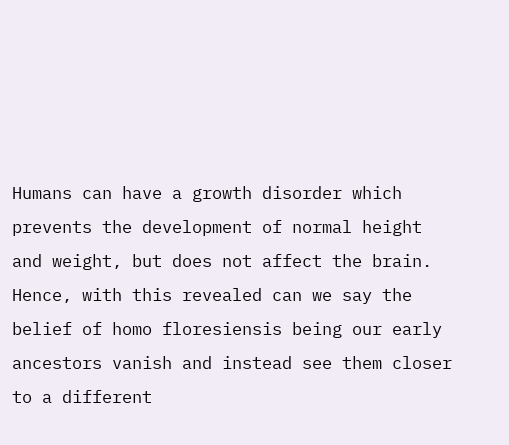Humans can have a growth disorder which prevents the development of normal height and weight, but does not affect the brain. Hence, with this revealed can we say the belief of homo floresiensis being our early ancestors vanish and instead see them closer to a different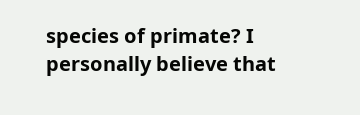species of primate? I personally believe that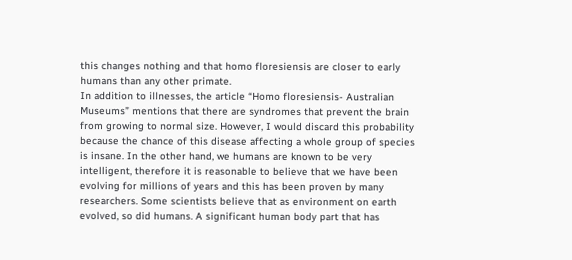this changes nothing and that homo floresiensis are closer to early humans than any other primate.
In addition to illnesses, the article “Homo floresiensis- Australian Museums” mentions that there are syndromes that prevent the brain from growing to normal size. However, I would discard this probability because the chance of this disease affecting a whole group of species is insane. In the other hand, we humans are known to be very intelligent, therefore it is reasonable to believe that we have been evolving for millions of years and this has been proven by many researchers. Some scientists believe that as environment on earth evolved, so did humans. A significant human body part that has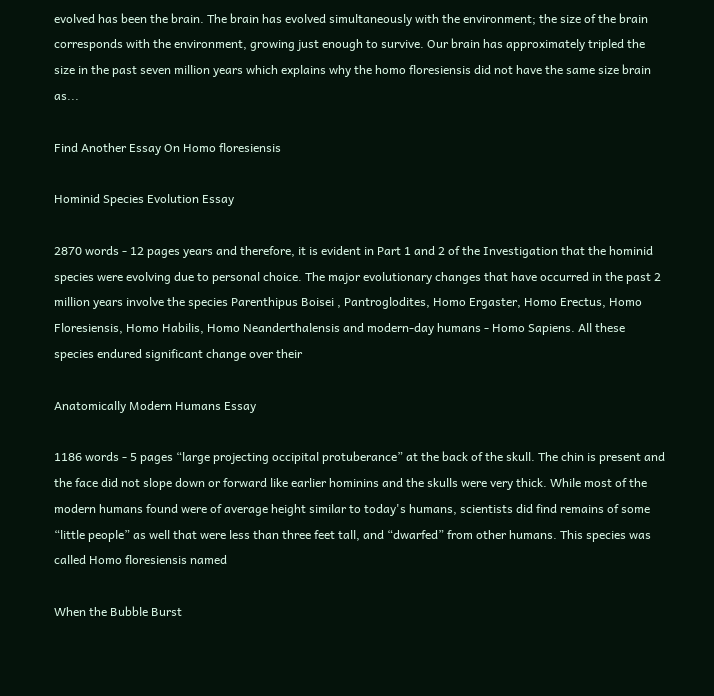evolved has been the brain. The brain has evolved simultaneously with the environment; the size of the brain corresponds with the environment, growing just enough to survive. Our brain has approximately tripled the size in the past seven million years which explains why the homo floresiensis did not have the same size brain as...

Find Another Essay On Homo floresiensis

Hominid Species Evolution Essay

2870 words - 12 pages years and therefore, it is evident in Part 1 and 2 of the Investigation that the hominid species were evolving due to personal choice. The major evolutionary changes that have occurred in the past 2 million years involve the species Parenthipus Boisei , Pantroglodites, Homo Ergaster, Homo Erectus, Homo Floresiensis, Homo Habilis, Homo Neanderthalensis and modern-day humans - Homo Sapiens. All these species endured significant change over their

Anatomically Modern Humans Essay

1186 words - 5 pages “large projecting occipital protuberance” at the back of the skull. The chin is present and the face did not slope down or forward like earlier hominins and the skulls were very thick. While most of the modern humans found were of average height similar to today's humans, scientists did find remains of some “little people” as well that were less than three feet tall, and “dwarfed” from other humans. This species was called Homo floresiensis named

When the Bubble Burst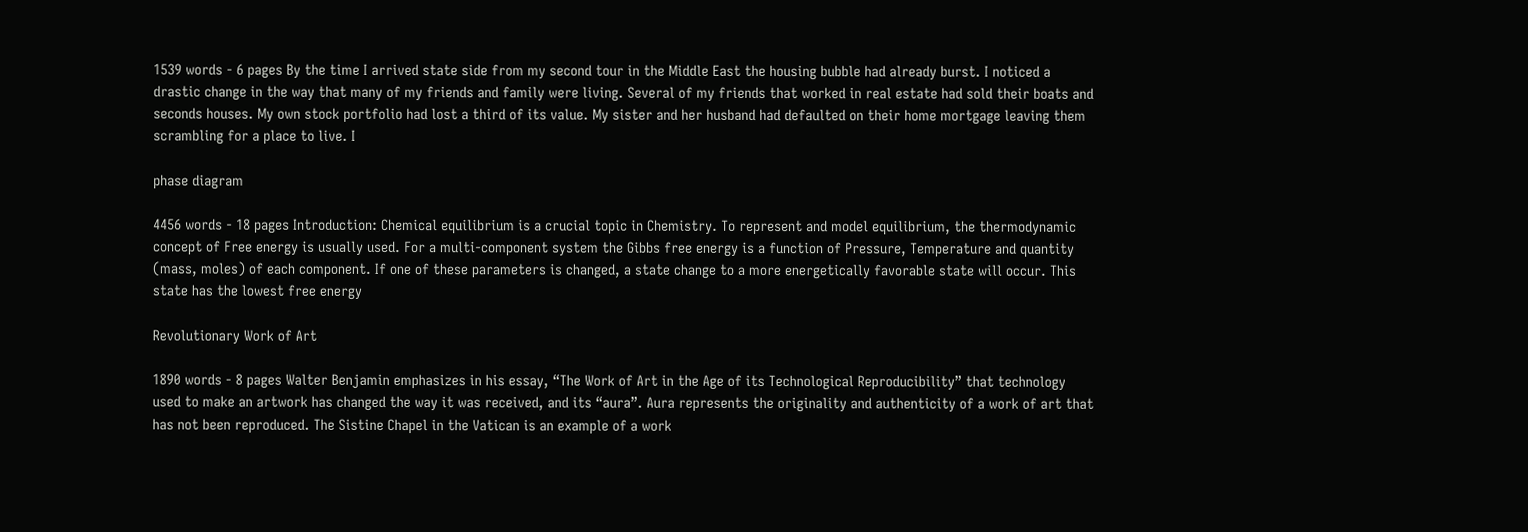1539 words - 6 pages By the time I arrived state side from my second tour in the Middle East the housing bubble had already burst. I noticed a drastic change in the way that many of my friends and family were living. Several of my friends that worked in real estate had sold their boats and seconds houses. My own stock portfolio had lost a third of its value. My sister and her husband had defaulted on their home mortgage leaving them scrambling for a place to live. I

phase diagram

4456 words - 18 pages Introduction: Chemical equilibrium is a crucial topic in Chemistry. To represent and model equilibrium, the thermodynamic concept of Free energy is usually used. For a multi-component system the Gibbs free energy is a function of Pressure, Temperature and quantity (mass, moles) of each component. If one of these parameters is changed, a state change to a more energetically favorable state will occur. This state has the lowest free energy

Revolutionary Work of Art

1890 words - 8 pages Walter Benjamin emphasizes in his essay, “The Work of Art in the Age of its Technological Reproducibility” that technology used to make an artwork has changed the way it was received, and its “aura”. Aura represents the originality and authenticity of a work of art that has not been reproduced. The Sistine Chapel in the Vatican is an example of a work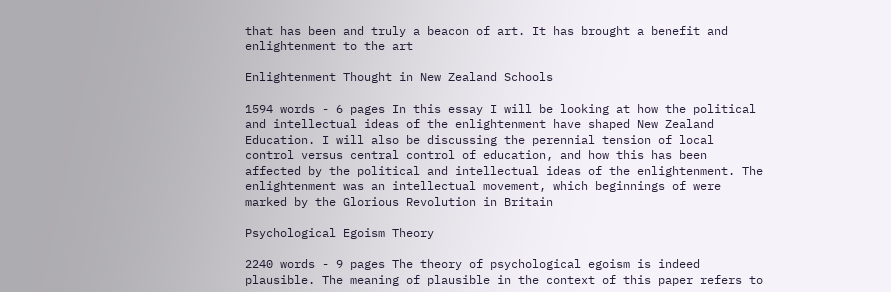that has been and truly a beacon of art. It has brought a benefit and enlightenment to the art

Enlightenment Thought in New Zealand Schools

1594 words - 6 pages In this essay I will be looking at how the political and intellectual ideas of the enlightenment have shaped New Zealand Education. I will also be discussing the perennial tension of local control versus central control of education, and how this has been affected by the political and intellectual ideas of the enlightenment. The enlightenment was an intellectual movement, which beginnings of were marked by the Glorious Revolution in Britain

Psychological Egoism Theory

2240 words - 9 pages The theory of psychological egoism is indeed plausible. The meaning of plausible in the context of this paper refers to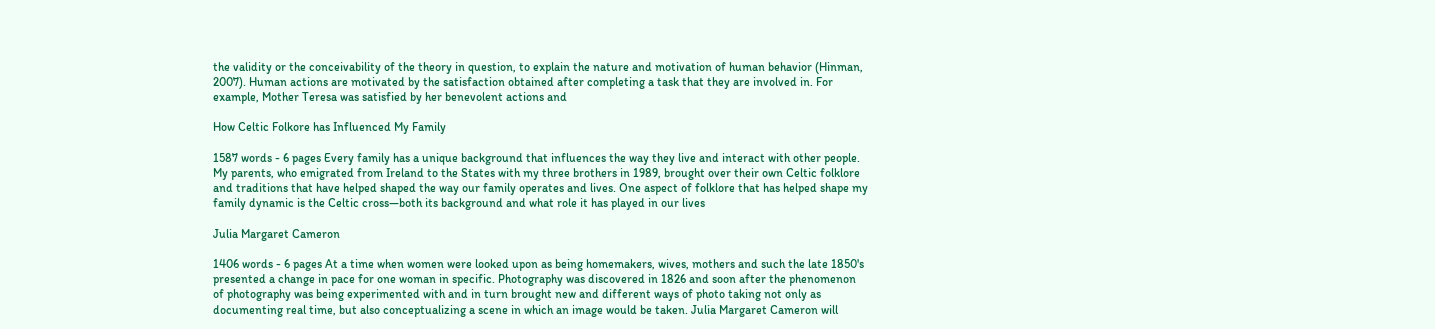the validity or the conceivability of the theory in question, to explain the nature and motivation of human behavior (Hinman, 2007). Human actions are motivated by the satisfaction obtained after completing a task that they are involved in. For example, Mother Teresa was satisfied by her benevolent actions and

How Celtic Folkore has Influenced My Family

1587 words - 6 pages Every family has a unique background that influences the way they live and interact with other people. My parents, who emigrated from Ireland to the States with my three brothers in 1989, brought over their own Celtic folklore and traditions that have helped shaped the way our family operates and lives. One aspect of folklore that has helped shape my family dynamic is the Celtic cross—both its background and what role it has played in our lives

Julia Margaret Cameron

1406 words - 6 pages At a time when women were looked upon as being homemakers, wives, mothers and such the late 1850's presented a change in pace for one woman in specific. Photography was discovered in 1826 and soon after the phenomenon of photography was being experimented with and in turn brought new and different ways of photo taking not only as documenting real time, but also conceptualizing a scene in which an image would be taken. Julia Margaret Cameron will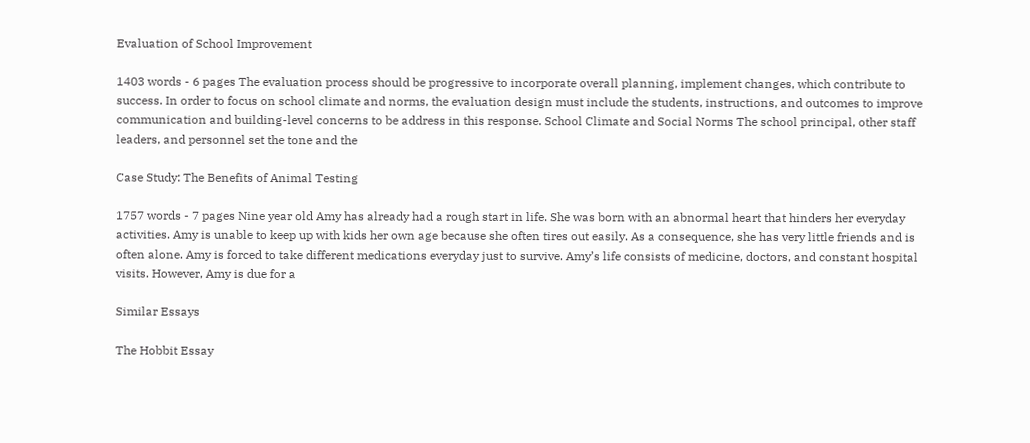Evaluation of School Improvement

1403 words - 6 pages The evaluation process should be progressive to incorporate overall planning, implement changes, which contribute to success. In order to focus on school climate and norms, the evaluation design must include the students, instructions, and outcomes to improve communication and building-level concerns to be address in this response. School Climate and Social Norms The school principal, other staff leaders, and personnel set the tone and the

Case Study: The Benefits of Animal Testing

1757 words - 7 pages Nine year old Amy has already had a rough start in life. She was born with an abnormal heart that hinders her everyday activities. Amy is unable to keep up with kids her own age because she often tires out easily. As a consequence, she has very little friends and is often alone. Amy is forced to take different medications everyday just to survive. Amy’s life consists of medicine, doctors, and constant hospital visits. However, Amy is due for a

Similar Essays

The Hobbit Essay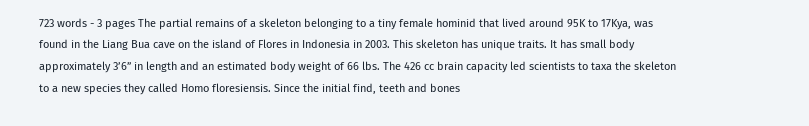723 words - 3 pages The partial remains of a skeleton belonging to a tiny female hominid that lived around 95K to 17Kya, was found in the Liang Bua cave on the island of Flores in Indonesia in 2003. This skeleton has unique traits. It has small body approximately 3’6” in length and an estimated body weight of 66 lbs. The 426 cc brain capacity led scientists to taxa the skeleton to a new species they called Homo floresiensis. Since the initial find, teeth and bones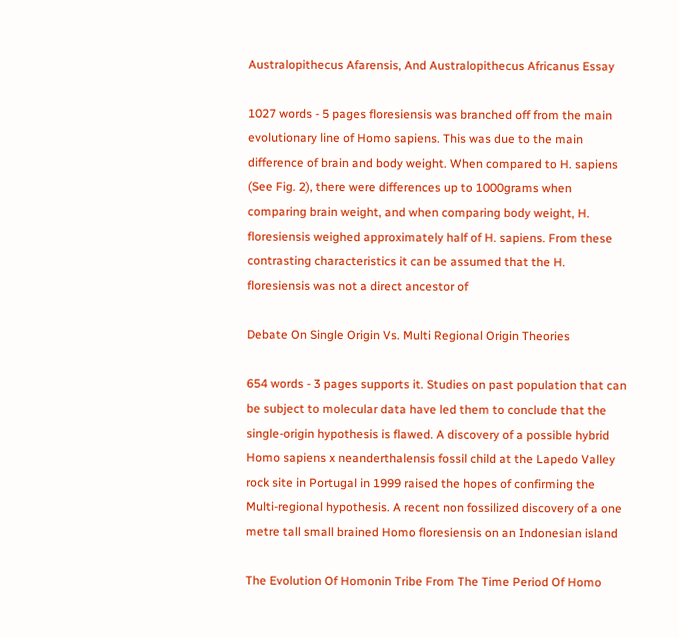Australopithecus Afarensis, And Australopithecus Africanus Essay

1027 words - 5 pages floresiensis was branched off from the main evolutionary line of Homo sapiens. This was due to the main difference of brain and body weight. When compared to H. sapiens (See Fig. 2), there were differences up to 1000grams when comparing brain weight, and when comparing body weight, H. floresiensis weighed approximately half of H. sapiens. From these contrasting characteristics it can be assumed that the H. floresiensis was not a direct ancestor of

Debate On Single Origin Vs. Multi Regional Origin Theories

654 words - 3 pages supports it. Studies on past population that can be subject to molecular data have led them to conclude that the single-origin hypothesis is flawed. A discovery of a possible hybrid Homo sapiens x neanderthalensis fossil child at the Lapedo Valley rock site in Portugal in 1999 raised the hopes of confirming the Multi-regional hypothesis. A recent non fossilized discovery of a one metre tall small brained Homo floresiensis on an Indonesian island

The Evolution Of Homonin Tribe From The Time Period Of Homo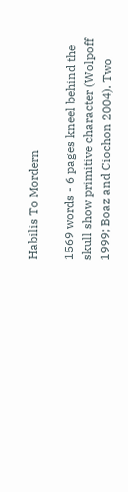Habilis To Mordern

1569 words - 6 pages kneel behind the skull show primitive character (Wolpoff 1999; Boaz and Ciochon 2004). Two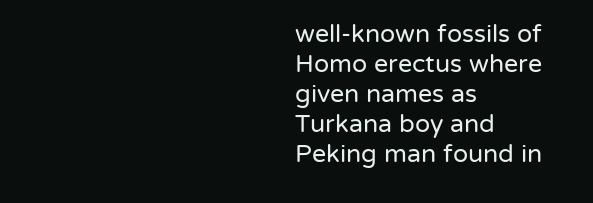well-known fossils of Homo erectus where given names as Turkana boy and Peking man found in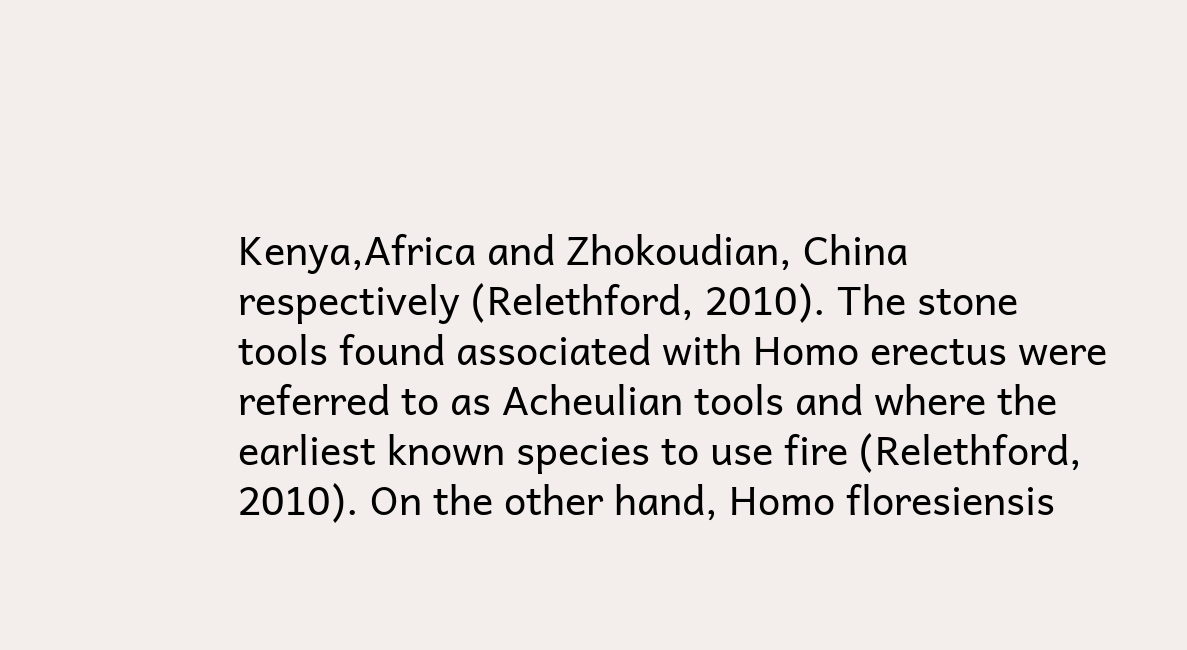Kenya,Africa and Zhokoudian, China respectively (Relethford, 2010). The stone tools found associated with Homo erectus were referred to as Acheulian tools and where the earliest known species to use fire (Relethford, 2010). On the other hand, Homo floresiensis